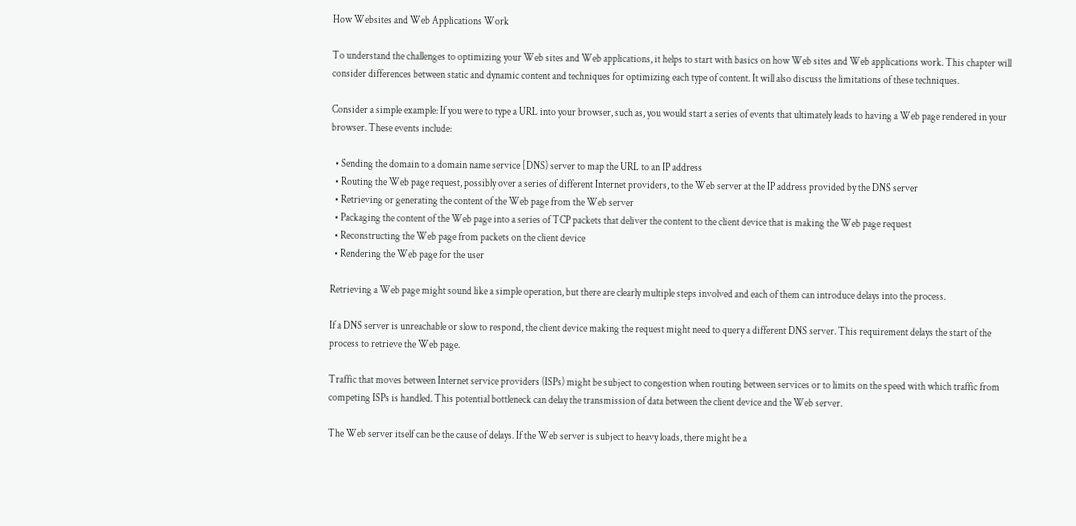How Websites and Web Applications Work

To understand the challenges to optimizing your Web sites and Web applications, it helps to start with basics on how Web sites and Web applications work. This chapter will consider differences between static and dynamic content and techniques for optimizing each type of content. It will also discuss the limitations of these techniques.

Consider a simple example: If you were to type a URL into your browser, such as, you would start a series of events that ultimately leads to having a Web page rendered in your browser. These events include:

  • Sending the domain to a domain name service [DNS) server to map the URL to an IP address
  • Routing the Web page request, possibly over a series of different Internet providers, to the Web server at the IP address provided by the DNS server
  • Retrieving or generating the content of the Web page from the Web server
  • Packaging the content of the Web page into a series of TCP packets that deliver the content to the client device that is making the Web page request
  • Reconstructing the Web page from packets on the client device
  • Rendering the Web page for the user

Retrieving a Web page might sound like a simple operation, but there are clearly multiple steps involved and each of them can introduce delays into the process.

If a DNS server is unreachable or slow to respond, the client device making the request might need to query a different DNS server. This requirement delays the start of the process to retrieve the Web page.

Traffic that moves between Internet service providers (ISPs) might be subject to congestion when routing between services or to limits on the speed with which traffic from competing ISPs is handled. This potential bottleneck can delay the transmission of data between the client device and the Web server.

The Web server itself can be the cause of delays. If the Web server is subject to heavy loads, there might be a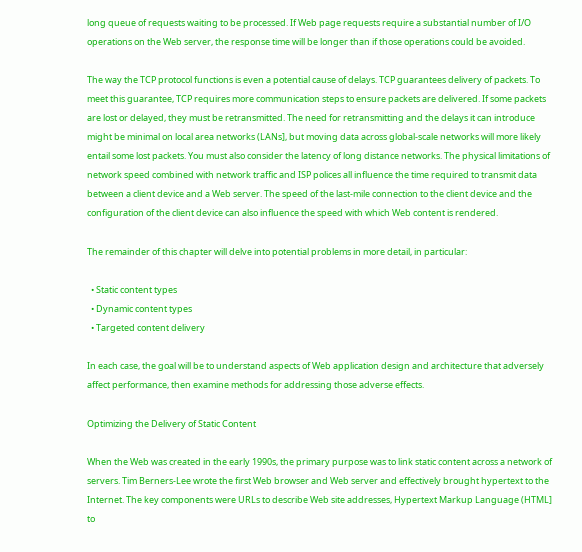long queue of requests waiting to be processed. If Web page requests require a substantial number of I/O operations on the Web server, the response time will be longer than if those operations could be avoided.

The way the TCP protocol functions is even a potential cause of delays. TCP guarantees delivery of packets. To meet this guarantee, TCP requires more communication steps to ensure packets are delivered. If some packets are lost or delayed, they must be retransmitted. The need for retransmitting and the delays it can introduce might be minimal on local area networks (LANs], but moving data across global-scale networks will more likely entail some lost packets. You must also consider the latency of long distance networks. The physical limitations of network speed combined with network traffic and ISP polices all influence the time required to transmit data between a client device and a Web server. The speed of the last-mile connection to the client device and the configuration of the client device can also influence the speed with which Web content is rendered.

The remainder of this chapter will delve into potential problems in more detail, in particular:

  • Static content types
  • Dynamic content types
  • Targeted content delivery

In each case, the goal will be to understand aspects of Web application design and architecture that adversely affect performance, then examine methods for addressing those adverse effects.

Optimizing the Delivery of Static Content

When the Web was created in the early 1990s, the primary purpose was to link static content across a network of servers. Tim Berners-Lee wrote the first Web browser and Web server and effectively brought hypertext to the Internet. The key components were URLs to describe Web site addresses, Hypertext Markup Language (HTML] to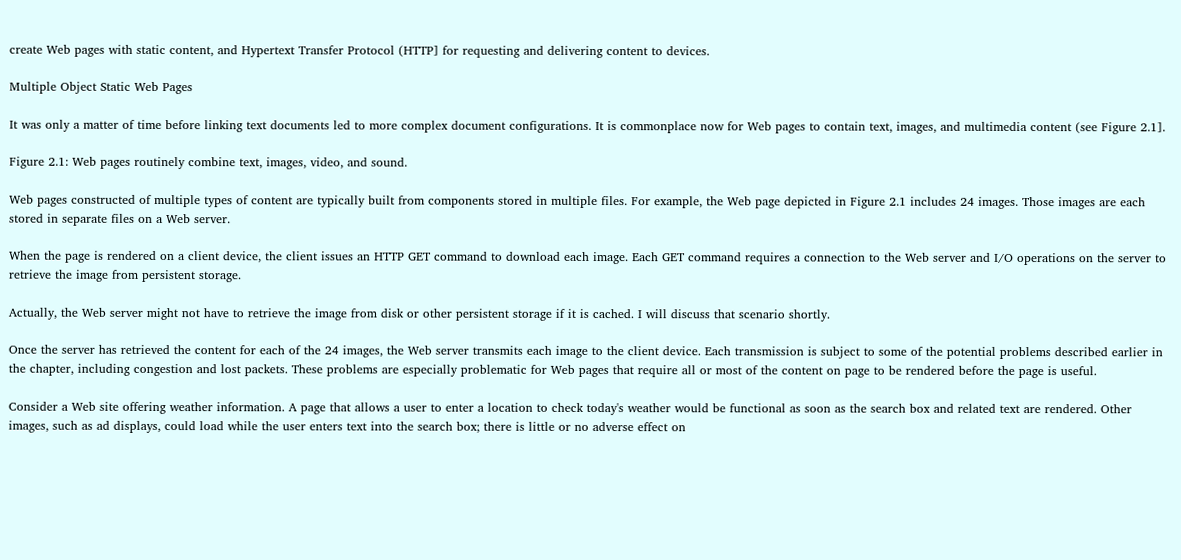create Web pages with static content, and Hypertext Transfer Protocol (HTTP] for requesting and delivering content to devices.

Multiple Object Static Web Pages

It was only a matter of time before linking text documents led to more complex document configurations. It is commonplace now for Web pages to contain text, images, and multimedia content (see Figure 2.1].

Figure 2.1: Web pages routinely combine text, images, video, and sound.

Web pages constructed of multiple types of content are typically built from components stored in multiple files. For example, the Web page depicted in Figure 2.1 includes 24 images. Those images are each stored in separate files on a Web server.

When the page is rendered on a client device, the client issues an HTTP GET command to download each image. Each GET command requires a connection to the Web server and I/O operations on the server to retrieve the image from persistent storage.

Actually, the Web server might not have to retrieve the image from disk or other persistent storage if it is cached. I will discuss that scenario shortly.

Once the server has retrieved the content for each of the 24 images, the Web server transmits each image to the client device. Each transmission is subject to some of the potential problems described earlier in the chapter, including congestion and lost packets. These problems are especially problematic for Web pages that require all or most of the content on page to be rendered before the page is useful.

Consider a Web site offering weather information. A page that allows a user to enter a location to check today's weather would be functional as soon as the search box and related text are rendered. Other images, such as ad displays, could load while the user enters text into the search box; there is little or no adverse effect on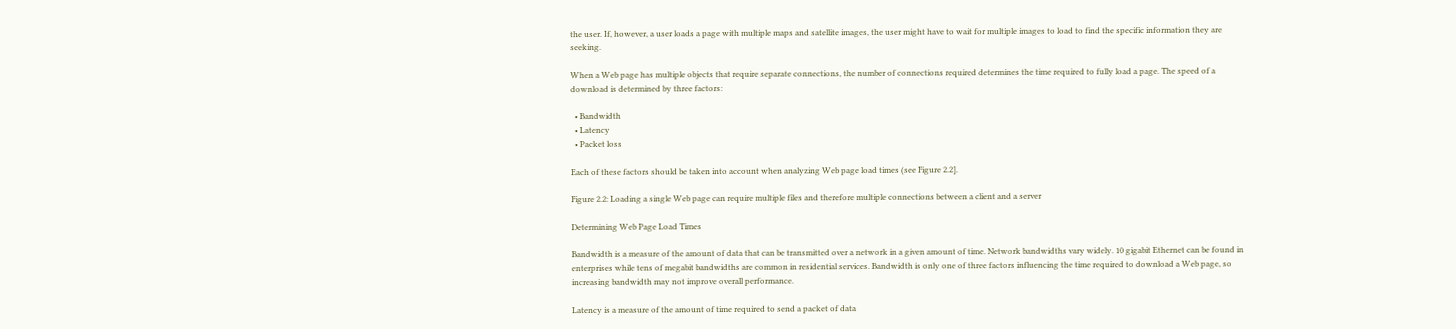the user. If, however, a user loads a page with multiple maps and satellite images, the user might have to wait for multiple images to load to find the specific information they are seeking.

When a Web page has multiple objects that require separate connections, the number of connections required determines the time required to fully load a page. The speed of a download is determined by three factors:

  • Bandwidth
  • Latency
  • Packet loss

Each of these factors should be taken into account when analyzing Web page load times (see Figure 2.2].

Figure 2.2: Loading a single Web page can require multiple files and therefore multiple connections between a client and a server

Determining Web Page Load Times

Bandwidth is a measure of the amount of data that can be transmitted over a network in a given amount of time. Network bandwidths vary widely. 10 gigabit Ethernet can be found in enterprises while tens of megabit bandwidths are common in residential services. Bandwidth is only one of three factors influencing the time required to download a Web page, so increasing bandwidth may not improve overall performance.

Latency is a measure of the amount of time required to send a packet of data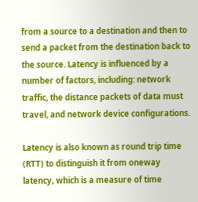from a source to a destination and then to send a packet from the destination back to the source. Latency is influenced by a number of factors, including: network traffic, the distance packets of data must travel, and network device configurations.

Latency is also known as round trip time (RTT) to distinguish it from oneway latency, which is a measure of time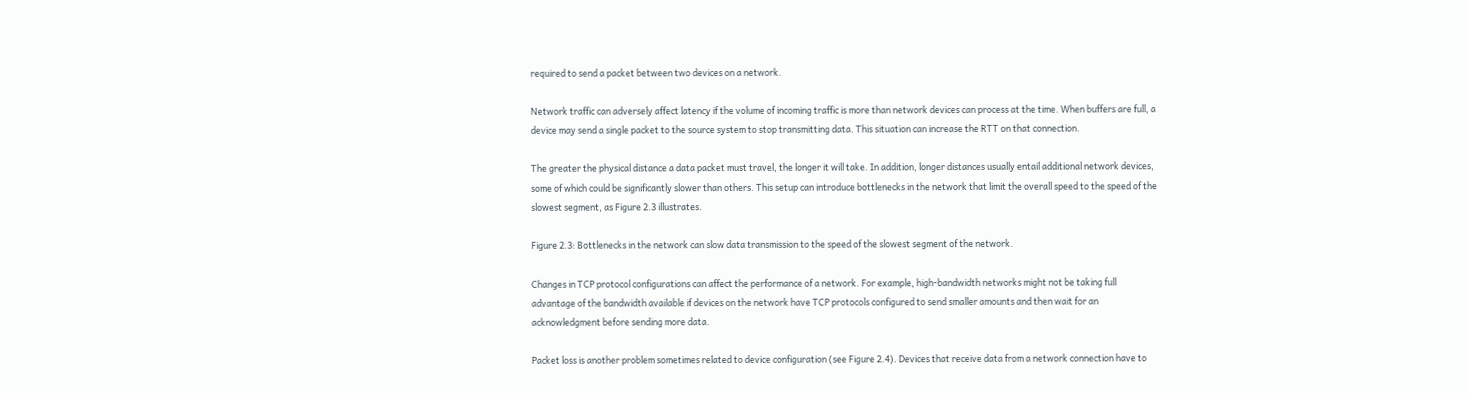required to send a packet between two devices on a network.

Network traffic can adversely affect latency if the volume of incoming traffic is more than network devices can process at the time. When buffers are full, a device may send a single packet to the source system to stop transmitting data. This situation can increase the RTT on that connection.

The greater the physical distance a data packet must travel, the longer it will take. In addition, longer distances usually entail additional network devices, some of which could be significantly slower than others. This setup can introduce bottlenecks in the network that limit the overall speed to the speed of the slowest segment, as Figure 2.3 illustrates.

Figure 2.3: Bottlenecks in the network can slow data transmission to the speed of the slowest segment of the network.

Changes in TCP protocol configurations can affect the performance of a network. For example, high-bandwidth networks might not be taking full advantage of the bandwidth available if devices on the network have TCP protocols configured to send smaller amounts and then wait for an acknowledgment before sending more data.

Packet loss is another problem sometimes related to device configuration (see Figure 2.4). Devices that receive data from a network connection have to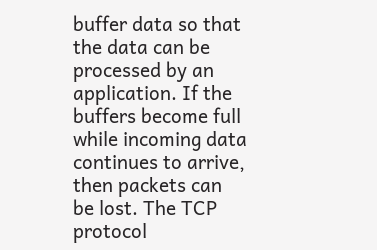buffer data so that the data can be processed by an application. If the buffers become full while incoming data continues to arrive, then packets can be lost. The TCP protocol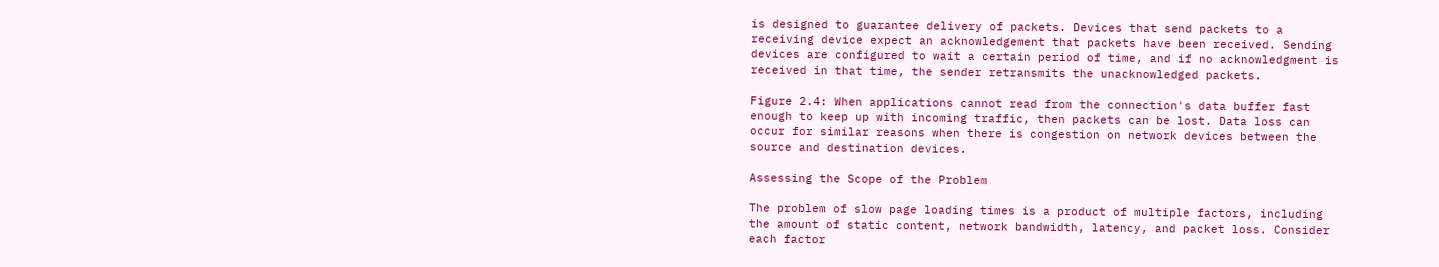is designed to guarantee delivery of packets. Devices that send packets to a receiving device expect an acknowledgement that packets have been received. Sending devices are configured to wait a certain period of time, and if no acknowledgment is received in that time, the sender retransmits the unacknowledged packets.

Figure 2.4: When applications cannot read from the connection's data buffer fast enough to keep up with incoming traffic, then packets can be lost. Data loss can occur for similar reasons when there is congestion on network devices between the source and destination devices.

Assessing the Scope of the Problem

The problem of slow page loading times is a product of multiple factors, including the amount of static content, network bandwidth, latency, and packet loss. Consider each factor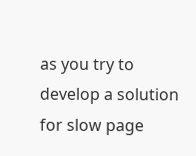as you try to develop a solution for slow page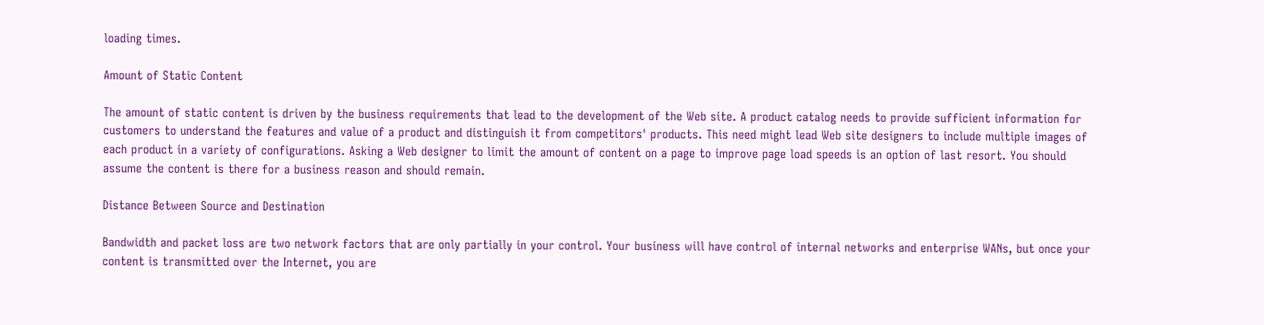loading times.

Amount of Static Content

The amount of static content is driven by the business requirements that lead to the development of the Web site. A product catalog needs to provide sufficient information for customers to understand the features and value of a product and distinguish it from competitors' products. This need might lead Web site designers to include multiple images of each product in a variety of configurations. Asking a Web designer to limit the amount of content on a page to improve page load speeds is an option of last resort. You should assume the content is there for a business reason and should remain.

Distance Between Source and Destination

Bandwidth and packet loss are two network factors that are only partially in your control. Your business will have control of internal networks and enterprise WANs, but once your content is transmitted over the Internet, you are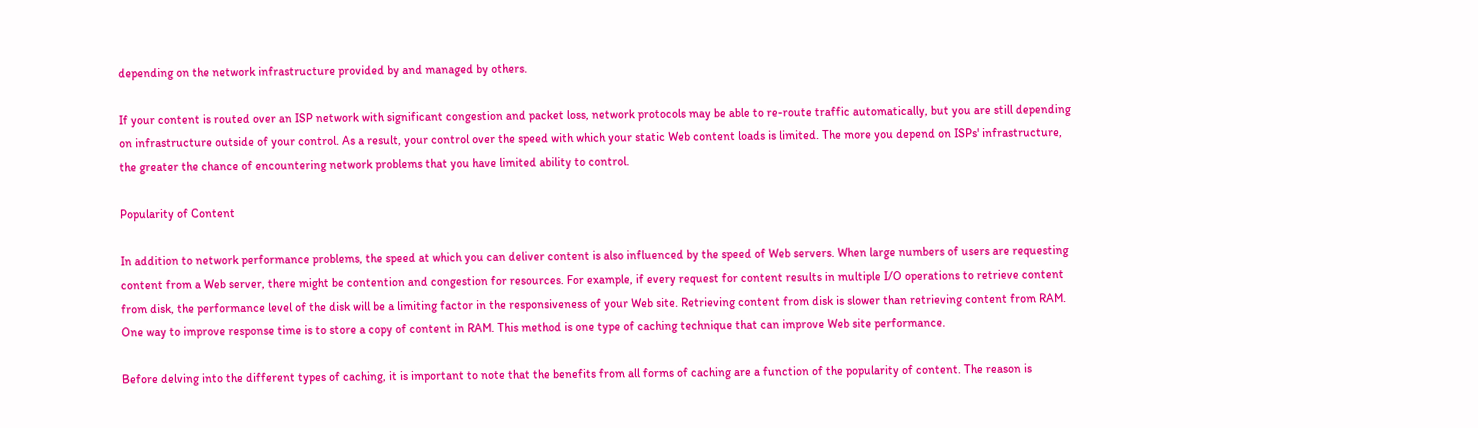depending on the network infrastructure provided by and managed by others.

If your content is routed over an ISP network with significant congestion and packet loss, network protocols may be able to re-route traffic automatically, but you are still depending on infrastructure outside of your control. As a result, your control over the speed with which your static Web content loads is limited. The more you depend on ISPs' infrastructure, the greater the chance of encountering network problems that you have limited ability to control.

Popularity of Content

In addition to network performance problems, the speed at which you can deliver content is also influenced by the speed of Web servers. When large numbers of users are requesting content from a Web server, there might be contention and congestion for resources. For example, if every request for content results in multiple I/O operations to retrieve content from disk, the performance level of the disk will be a limiting factor in the responsiveness of your Web site. Retrieving content from disk is slower than retrieving content from RAM. One way to improve response time is to store a copy of content in RAM. This method is one type of caching technique that can improve Web site performance.

Before delving into the different types of caching, it is important to note that the benefits from all forms of caching are a function of the popularity of content. The reason is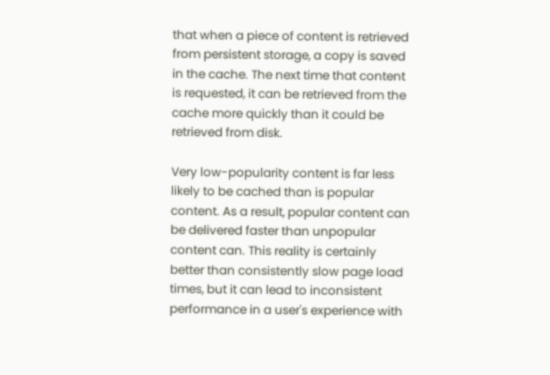that when a piece of content is retrieved from persistent storage, a copy is saved in the cache. The next time that content is requested, it can be retrieved from the cache more quickly than it could be retrieved from disk.

Very low-popularity content is far less likely to be cached than is popular content. As a result, popular content can be delivered faster than unpopular content can. This reality is certainly better than consistently slow page load times, but it can lead to inconsistent performance in a user's experience with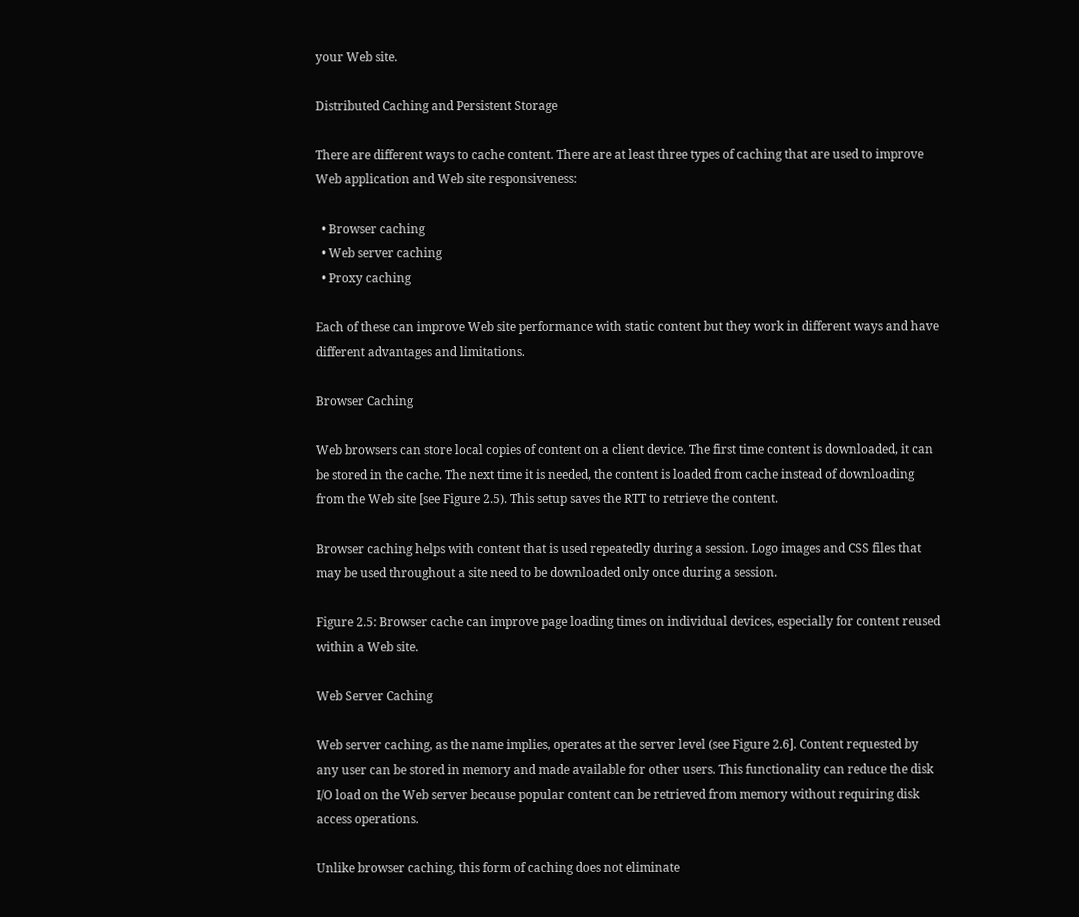your Web site.

Distributed Caching and Persistent Storage

There are different ways to cache content. There are at least three types of caching that are used to improve Web application and Web site responsiveness:

  • Browser caching
  • Web server caching
  • Proxy caching

Each of these can improve Web site performance with static content but they work in different ways and have different advantages and limitations.

Browser Caching

Web browsers can store local copies of content on a client device. The first time content is downloaded, it can be stored in the cache. The next time it is needed, the content is loaded from cache instead of downloading from the Web site [see Figure 2.5). This setup saves the RTT to retrieve the content.

Browser caching helps with content that is used repeatedly during a session. Logo images and CSS files that may be used throughout a site need to be downloaded only once during a session.

Figure 2.5: Browser cache can improve page loading times on individual devices, especially for content reused within a Web site.

Web Server Caching

Web server caching, as the name implies, operates at the server level (see Figure 2.6]. Content requested by any user can be stored in memory and made available for other users. This functionality can reduce the disk I/O load on the Web server because popular content can be retrieved from memory without requiring disk access operations.

Unlike browser caching, this form of caching does not eliminate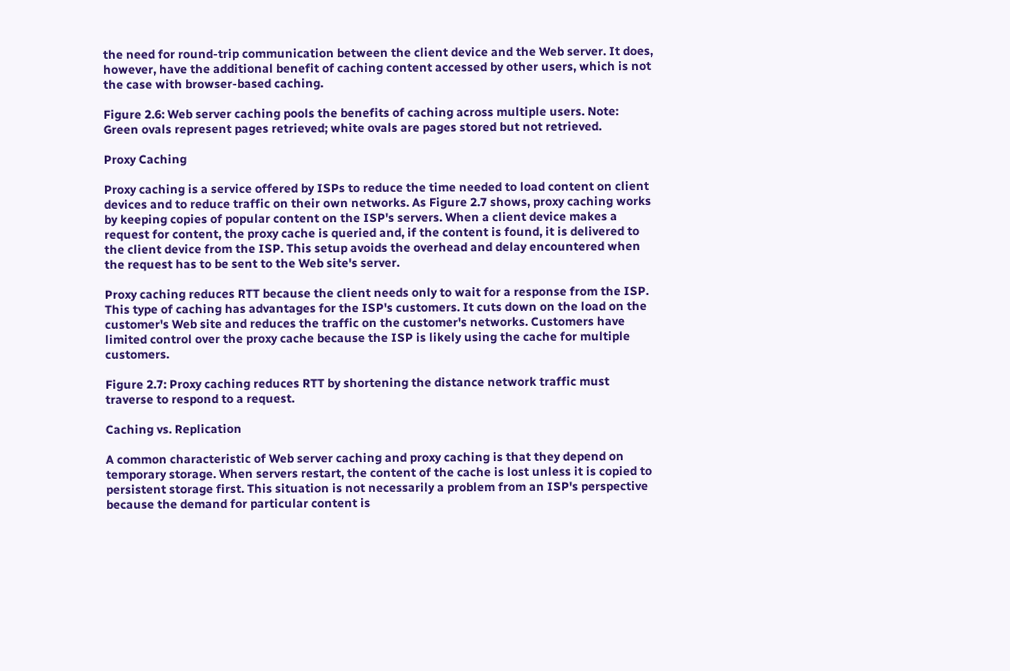the need for round-trip communication between the client device and the Web server. It does, however, have the additional benefit of caching content accessed by other users, which is not the case with browser-based caching.

Figure 2.6: Web server caching pools the benefits of caching across multiple users. Note: Green ovals represent pages retrieved; white ovals are pages stored but not retrieved.

Proxy Caching

Proxy caching is a service offered by ISPs to reduce the time needed to load content on client devices and to reduce traffic on their own networks. As Figure 2.7 shows, proxy caching works by keeping copies of popular content on the ISP's servers. When a client device makes a request for content, the proxy cache is queried and, if the content is found, it is delivered to the client device from the ISP. This setup avoids the overhead and delay encountered when the request has to be sent to the Web site's server.

Proxy caching reduces RTT because the client needs only to wait for a response from the ISP. This type of caching has advantages for the ISP's customers. It cuts down on the load on the customer's Web site and reduces the traffic on the customer's networks. Customers have limited control over the proxy cache because the ISP is likely using the cache for multiple customers.

Figure 2.7: Proxy caching reduces RTT by shortening the distance network traffic must traverse to respond to a request.

Caching vs. Replication

A common characteristic of Web server caching and proxy caching is that they depend on temporary storage. When servers restart, the content of the cache is lost unless it is copied to persistent storage first. This situation is not necessarily a problem from an ISP's perspective because the demand for particular content is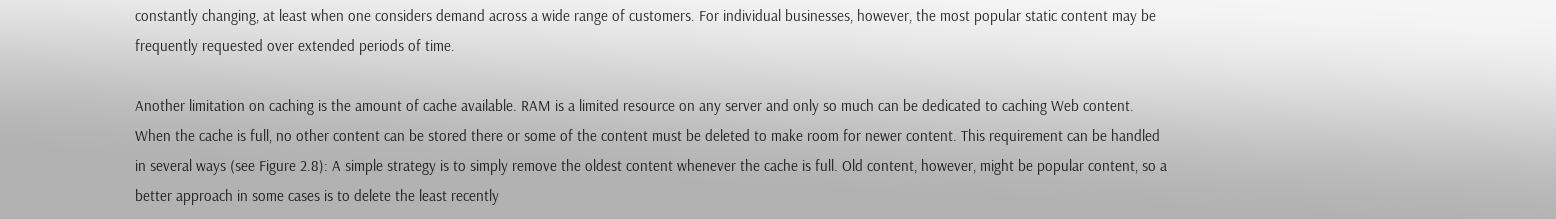constantly changing, at least when one considers demand across a wide range of customers. For individual businesses, however, the most popular static content may be frequently requested over extended periods of time.

Another limitation on caching is the amount of cache available. RAM is a limited resource on any server and only so much can be dedicated to caching Web content. When the cache is full, no other content can be stored there or some of the content must be deleted to make room for newer content. This requirement can be handled in several ways (see Figure 2.8): A simple strategy is to simply remove the oldest content whenever the cache is full. Old content, however, might be popular content, so a better approach in some cases is to delete the least recently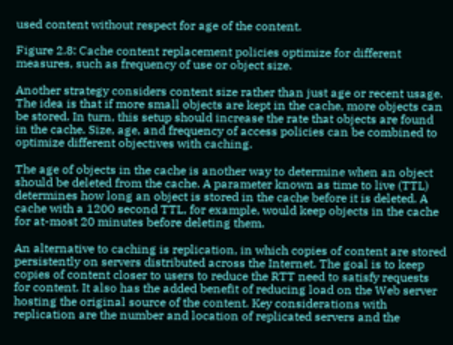used content without respect for age of the content.

Figure 2.8: Cache content replacement policies optimize for different measures, such as frequency of use or object size.

Another strategy considers content size rather than just age or recent usage. The idea is that if more small objects are kept in the cache, more objects can be stored. In turn, this setup should increase the rate that objects are found in the cache. Size, age, and frequency of access policies can be combined to optimize different objectives with caching.

The age of objects in the cache is another way to determine when an object should be deleted from the cache. A parameter known as time to live (TTL) determines how long an object is stored in the cache before it is deleted. A cache with a 1200 second TTL, for example, would keep objects in the cache for at-most 20 minutes before deleting them.

An alternative to caching is replication, in which copies of content are stored persistently on servers distributed across the Internet. The goal is to keep copies of content closer to users to reduce the RTT need to satisfy requests for content. It also has the added benefit of reducing load on the Web server hosting the original source of the content. Key considerations with replication are the number and location of replicated servers and the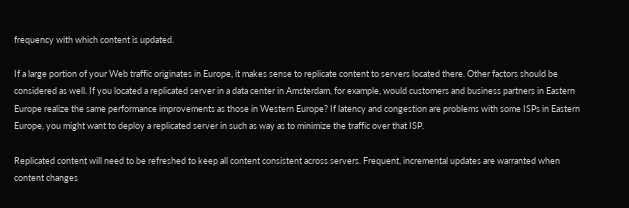frequency with which content is updated.

If a large portion of your Web traffic originates in Europe, it makes sense to replicate content to servers located there. Other factors should be considered as well. If you located a replicated server in a data center in Amsterdam, for example, would customers and business partners in Eastern Europe realize the same performance improvements as those in Western Europe? If latency and congestion are problems with some ISPs in Eastern Europe, you might want to deploy a replicated server in such as way as to minimize the traffic over that ISP.

Replicated content will need to be refreshed to keep all content consistent across servers. Frequent, incremental updates are warranted when content changes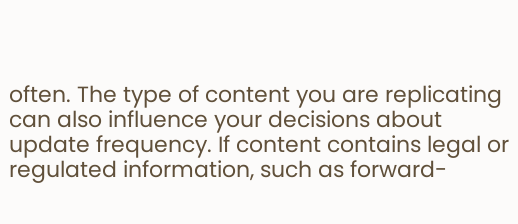often. The type of content you are replicating can also influence your decisions about update frequency. If content contains legal or regulated information, such as forward-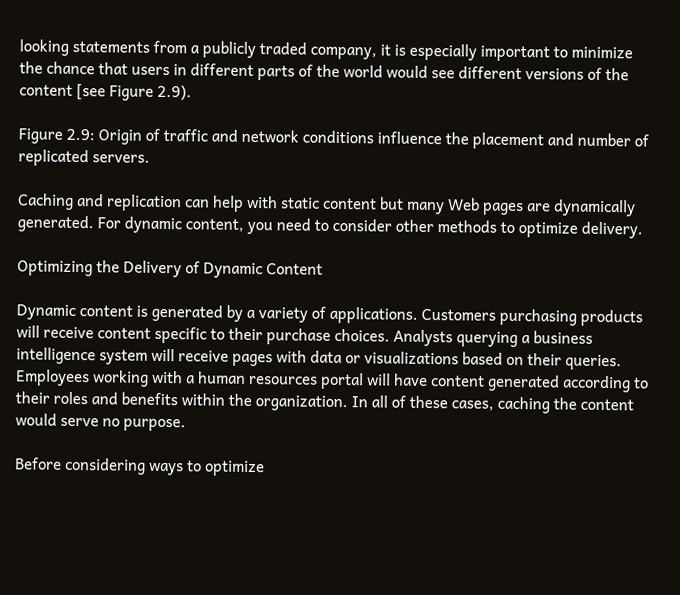looking statements from a publicly traded company, it is especially important to minimize the chance that users in different parts of the world would see different versions of the content [see Figure 2.9).

Figure 2.9: Origin of traffic and network conditions influence the placement and number of replicated servers.

Caching and replication can help with static content but many Web pages are dynamically generated. For dynamic content, you need to consider other methods to optimize delivery.

Optimizing the Delivery of Dynamic Content

Dynamic content is generated by a variety of applications. Customers purchasing products will receive content specific to their purchase choices. Analysts querying a business intelligence system will receive pages with data or visualizations based on their queries. Employees working with a human resources portal will have content generated according to their roles and benefits within the organization. In all of these cases, caching the content would serve no purpose.

Before considering ways to optimize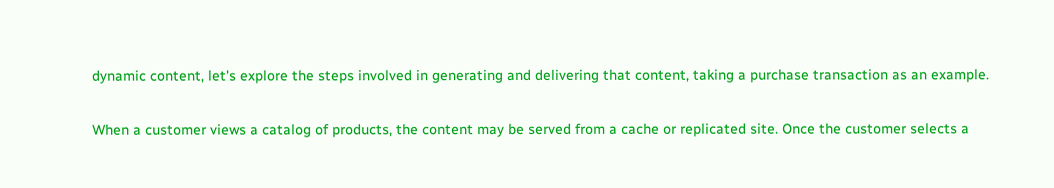dynamic content, let's explore the steps involved in generating and delivering that content, taking a purchase transaction as an example.

When a customer views a catalog of products, the content may be served from a cache or replicated site. Once the customer selects a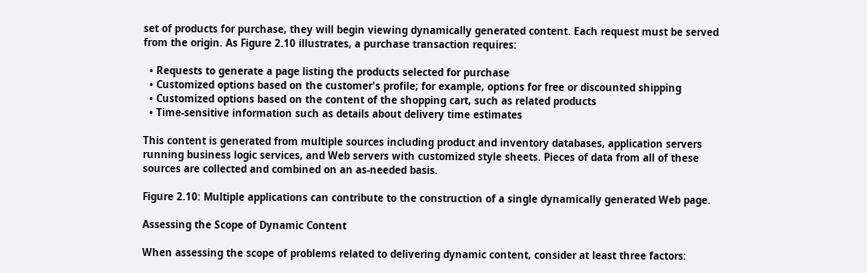set of products for purchase, they will begin viewing dynamically generated content. Each request must be served from the origin. As Figure 2.10 illustrates, a purchase transaction requires:

  • Requests to generate a page listing the products selected for purchase
  • Customized options based on the customer's profile; for example, options for free or discounted shipping
  • Customized options based on the content of the shopping cart, such as related products
  • Time-sensitive information such as details about delivery time estimates

This content is generated from multiple sources including product and inventory databases, application servers running business logic services, and Web servers with customized style sheets. Pieces of data from all of these sources are collected and combined on an as-needed basis.

Figure 2.10: Multiple applications can contribute to the construction of a single dynamically generated Web page.

Assessing the Scope of Dynamic Content

When assessing the scope of problems related to delivering dynamic content, consider at least three factors: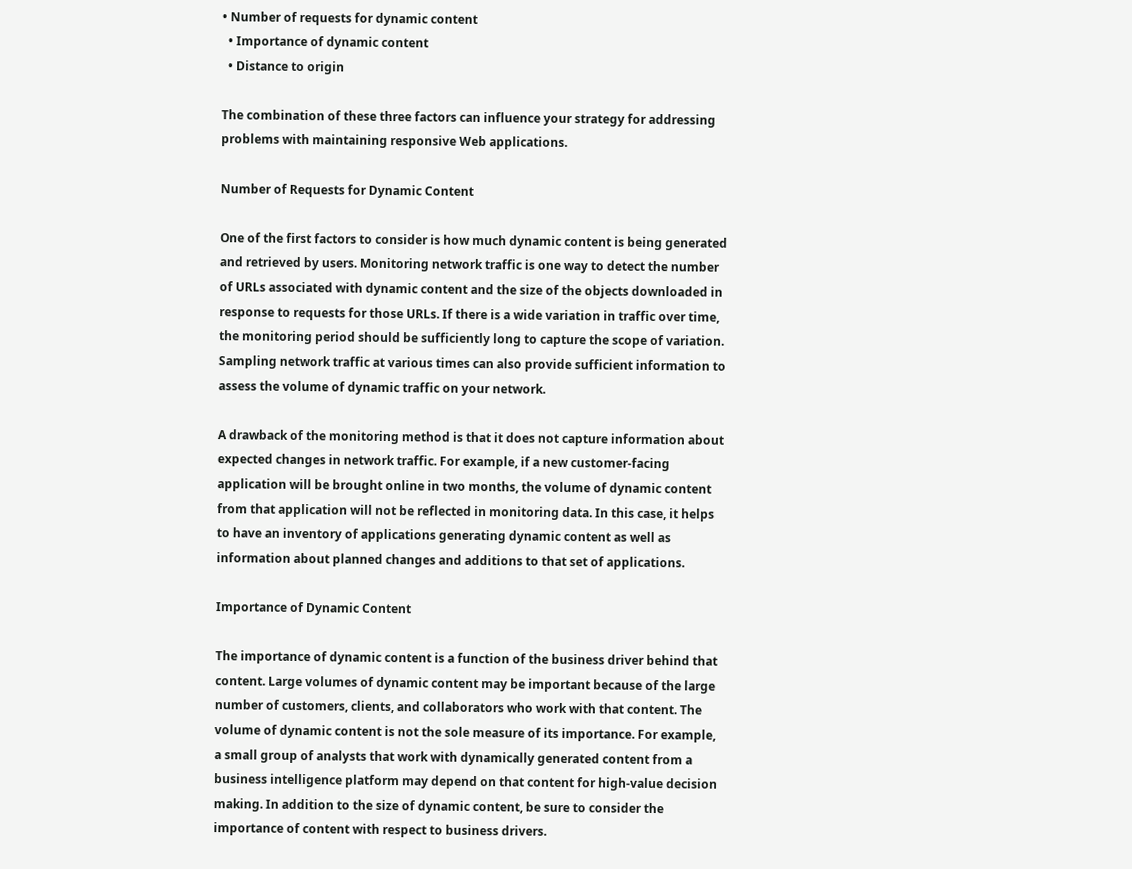• Number of requests for dynamic content
  • Importance of dynamic content
  • Distance to origin

The combination of these three factors can influence your strategy for addressing problems with maintaining responsive Web applications.

Number of Requests for Dynamic Content

One of the first factors to consider is how much dynamic content is being generated and retrieved by users. Monitoring network traffic is one way to detect the number of URLs associated with dynamic content and the size of the objects downloaded in response to requests for those URLs. If there is a wide variation in traffic over time, the monitoring period should be sufficiently long to capture the scope of variation. Sampling network traffic at various times can also provide sufficient information to assess the volume of dynamic traffic on your network.

A drawback of the monitoring method is that it does not capture information about expected changes in network traffic. For example, if a new customer-facing application will be brought online in two months, the volume of dynamic content from that application will not be reflected in monitoring data. In this case, it helps to have an inventory of applications generating dynamic content as well as information about planned changes and additions to that set of applications.

Importance of Dynamic Content

The importance of dynamic content is a function of the business driver behind that content. Large volumes of dynamic content may be important because of the large number of customers, clients, and collaborators who work with that content. The volume of dynamic content is not the sole measure of its importance. For example, a small group of analysts that work with dynamically generated content from a business intelligence platform may depend on that content for high-value decision making. In addition to the size of dynamic content, be sure to consider the importance of content with respect to business drivers.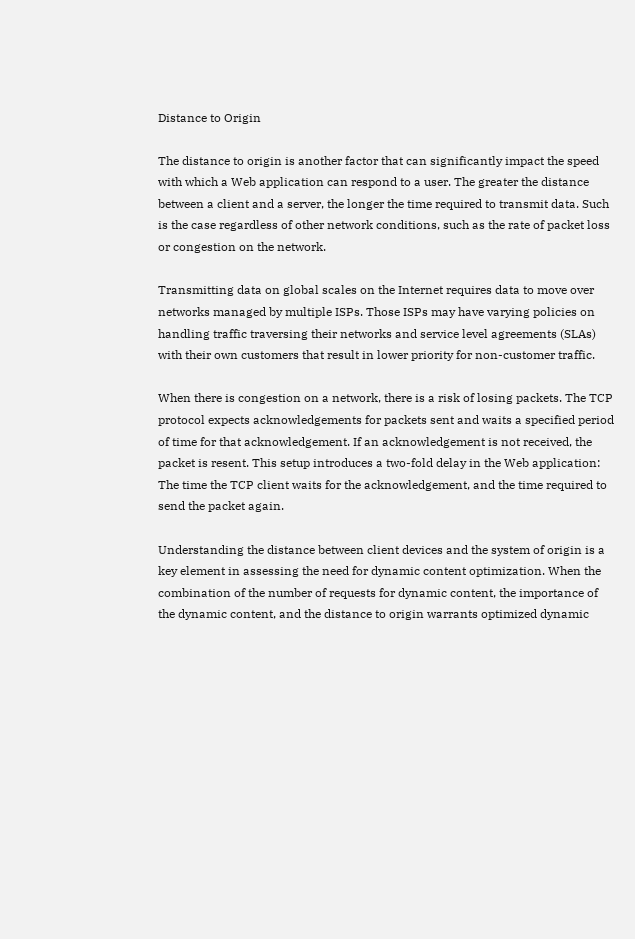Distance to Origin

The distance to origin is another factor that can significantly impact the speed with which a Web application can respond to a user. The greater the distance between a client and a server, the longer the time required to transmit data. Such is the case regardless of other network conditions, such as the rate of packet loss or congestion on the network.

Transmitting data on global scales on the Internet requires data to move over networks managed by multiple ISPs. Those ISPs may have varying policies on handling traffic traversing their networks and service level agreements (SLAs) with their own customers that result in lower priority for non-customer traffic.

When there is congestion on a network, there is a risk of losing packets. The TCP protocol expects acknowledgements for packets sent and waits a specified period of time for that acknowledgement. If an acknowledgement is not received, the packet is resent. This setup introduces a two-fold delay in the Web application: The time the TCP client waits for the acknowledgement, and the time required to send the packet again.

Understanding the distance between client devices and the system of origin is a key element in assessing the need for dynamic content optimization. When the combination of the number of requests for dynamic content, the importance of the dynamic content, and the distance to origin warrants optimized dynamic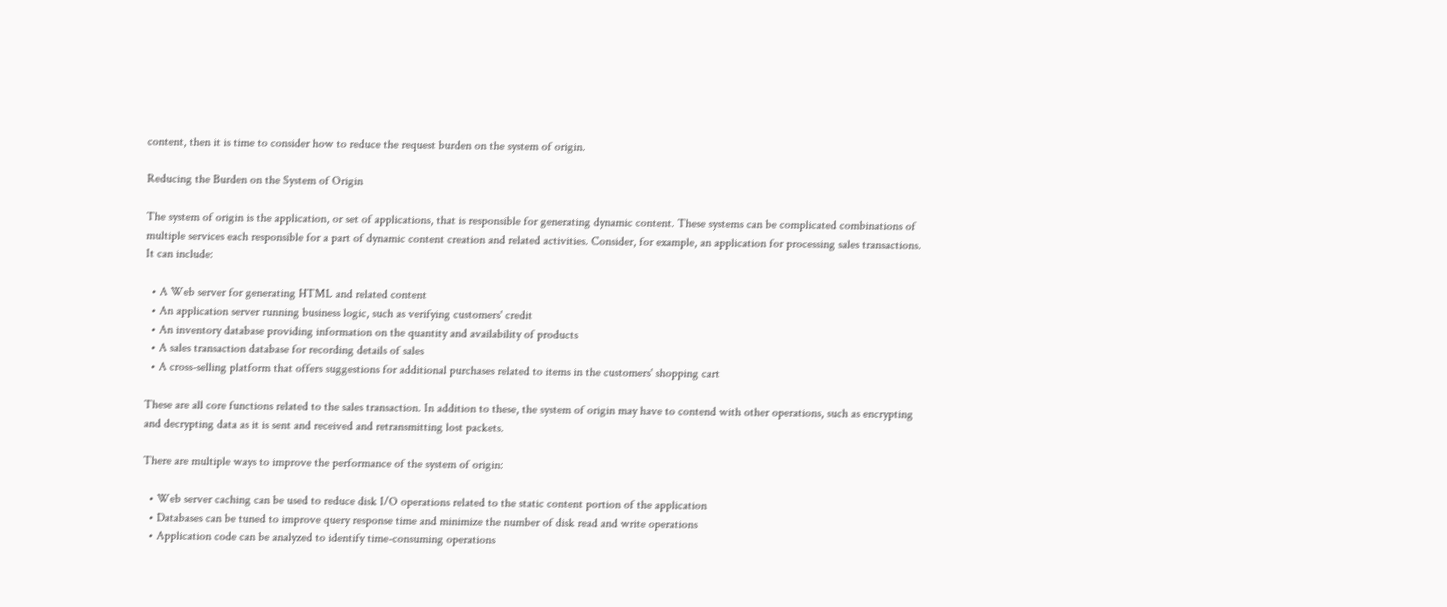content, then it is time to consider how to reduce the request burden on the system of origin.

Reducing the Burden on the System of Origin

The system of origin is the application, or set of applications, that is responsible for generating dynamic content. These systems can be complicated combinations of multiple services each responsible for a part of dynamic content creation and related activities. Consider, for example, an application for processing sales transactions. It can include:

  • A Web server for generating HTML and related content
  • An application server running business logic, such as verifying customers' credit
  • An inventory database providing information on the quantity and availability of products
  • A sales transaction database for recording details of sales
  • A cross-selling platform that offers suggestions for additional purchases related to items in the customers' shopping cart

These are all core functions related to the sales transaction. In addition to these, the system of origin may have to contend with other operations, such as encrypting and decrypting data as it is sent and received and retransmitting lost packets.

There are multiple ways to improve the performance of the system of origin:

  • Web server caching can be used to reduce disk I/O operations related to the static content portion of the application
  • Databases can be tuned to improve query response time and minimize the number of disk read and write operations
  • Application code can be analyzed to identify time-consuming operations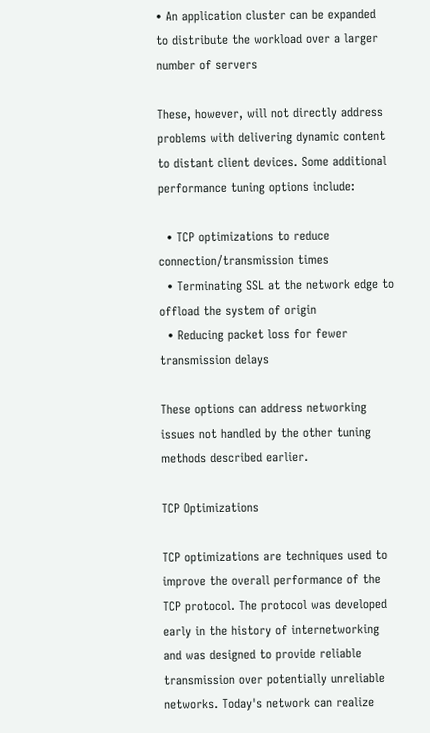• An application cluster can be expanded to distribute the workload over a larger number of servers

These, however, will not directly address problems with delivering dynamic content to distant client devices. Some additional performance tuning options include:

  • TCP optimizations to reduce connection/transmission times
  • Terminating SSL at the network edge to offload the system of origin
  • Reducing packet loss for fewer transmission delays

These options can address networking issues not handled by the other tuning methods described earlier.

TCP Optimizations

TCP optimizations are techniques used to improve the overall performance of the TCP protocol. The protocol was developed early in the history of internetworking and was designed to provide reliable transmission over potentially unreliable networks. Today's network can realize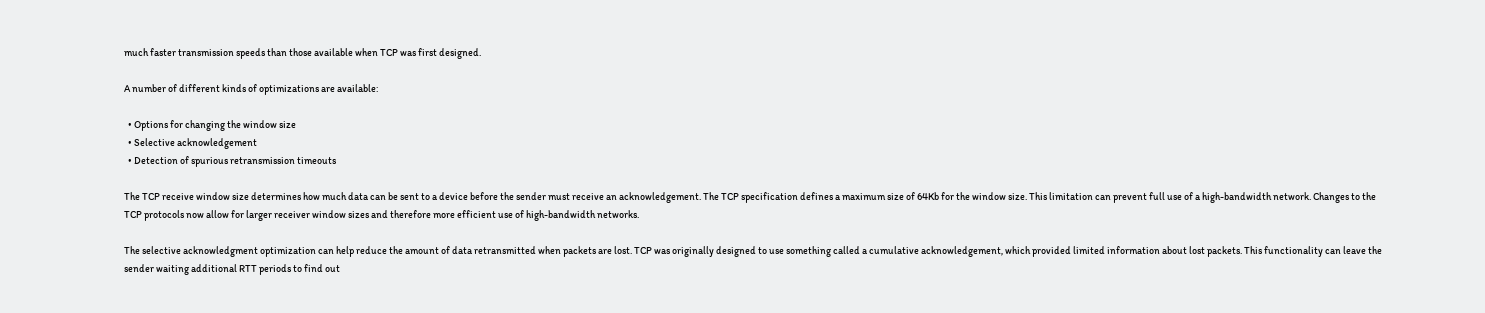much faster transmission speeds than those available when TCP was first designed.

A number of different kinds of optimizations are available:

  • Options for changing the window size
  • Selective acknowledgement
  • Detection of spurious retransmission timeouts

The TCP receive window size determines how much data can be sent to a device before the sender must receive an acknowledgement. The TCP specification defines a maximum size of 64Kb for the window size. This limitation can prevent full use of a high-bandwidth network. Changes to the TCP protocols now allow for larger receiver window sizes and therefore more efficient use of high-bandwidth networks.

The selective acknowledgment optimization can help reduce the amount of data retransmitted when packets are lost. TCP was originally designed to use something called a cumulative acknowledgement, which provided limited information about lost packets. This functionality can leave the sender waiting additional RTT periods to find out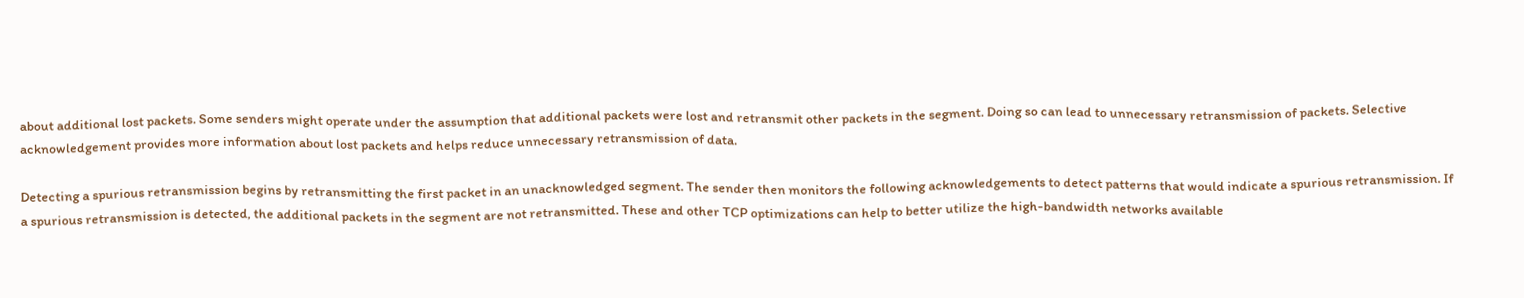about additional lost packets. Some senders might operate under the assumption that additional packets were lost and retransmit other packets in the segment. Doing so can lead to unnecessary retransmission of packets. Selective acknowledgement provides more information about lost packets and helps reduce unnecessary retransmission of data.

Detecting a spurious retransmission begins by retransmitting the first packet in an unacknowledged segment. The sender then monitors the following acknowledgements to detect patterns that would indicate a spurious retransmission. If a spurious retransmission is detected, the additional packets in the segment are not retransmitted. These and other TCP optimizations can help to better utilize the high-bandwidth networks available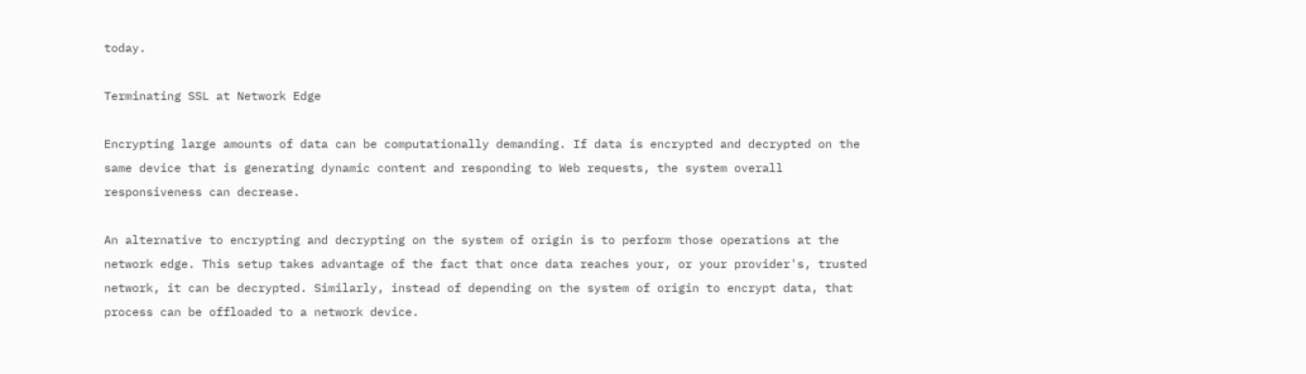today.

Terminating SSL at Network Edge

Encrypting large amounts of data can be computationally demanding. If data is encrypted and decrypted on the same device that is generating dynamic content and responding to Web requests, the system overall responsiveness can decrease.

An alternative to encrypting and decrypting on the system of origin is to perform those operations at the network edge. This setup takes advantage of the fact that once data reaches your, or your provider's, trusted network, it can be decrypted. Similarly, instead of depending on the system of origin to encrypt data, that process can be offloaded to a network device.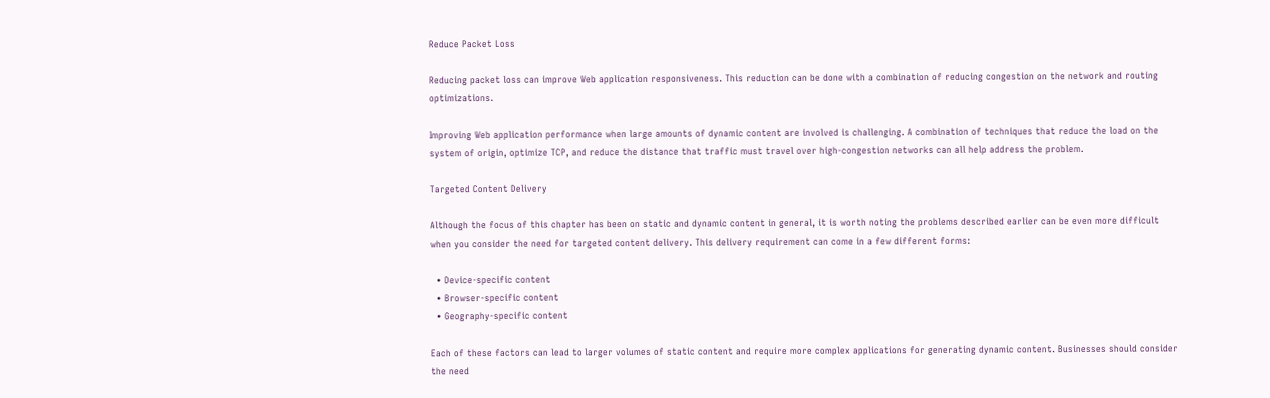Reduce Packet Loss

Reducing packet loss can improve Web application responsiveness. This reduction can be done with a combination of reducing congestion on the network and routing optimizations.

Improving Web application performance when large amounts of dynamic content are involved is challenging. A combination of techniques that reduce the load on the system of origin, optimize TCP, and reduce the distance that traffic must travel over high-congestion networks can all help address the problem.

Targeted Content Delivery

Although the focus of this chapter has been on static and dynamic content in general, it is worth noting the problems described earlier can be even more difficult when you consider the need for targeted content delivery. This delivery requirement can come in a few different forms:

  • Device-specific content
  • Browser-specific content
  • Geography-specific content

Each of these factors can lead to larger volumes of static content and require more complex applications for generating dynamic content. Businesses should consider the need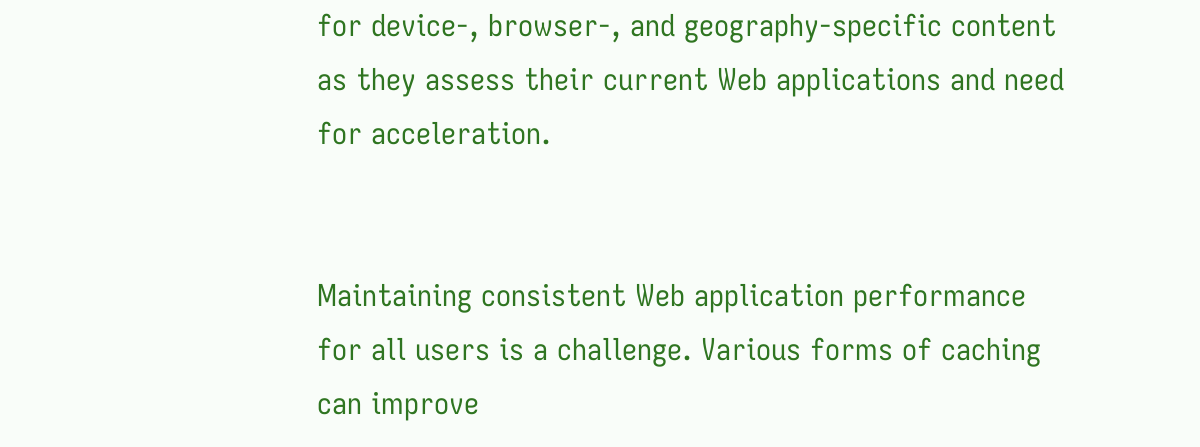for device-, browser-, and geography-specific content as they assess their current Web applications and need for acceleration.


Maintaining consistent Web application performance for all users is a challenge. Various forms of caching can improve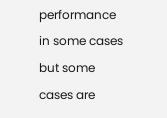performance in some cases but some cases are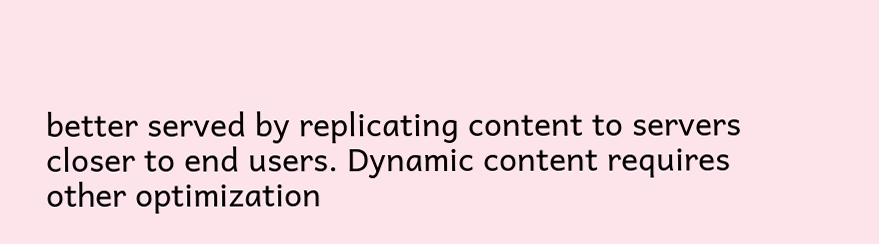better served by replicating content to servers closer to end users. Dynamic content requires other optimization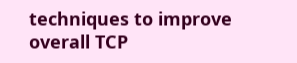techniques to improve overall TCP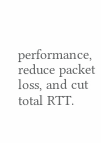performance, reduce packet loss, and cut total RTT.